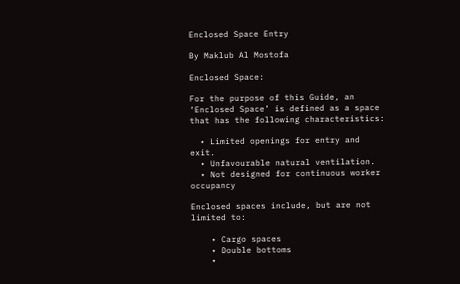Enclosed Space Entry

By Maklub Al Mostofa

Enclosed Space:

For the purpose of this Guide, an ‘Enclosed Space’ is defined as a space that has the following characteristics:

  • Limited openings for entry and exit.
  • Unfavourable natural ventilation.
  • Not designed for continuous worker occupancy

Enclosed spaces include, but are not limited to:

    • Cargo spaces
    • Double bottoms
    •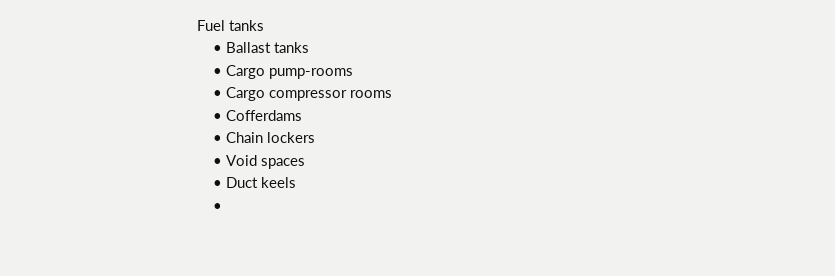Fuel tanks
    • Ballast tanks
    • Cargo pump-rooms
    • Cargo compressor rooms
    • Cofferdams
    • Chain lockers
    • Void spaces
    • Duct keels
    •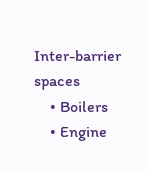Inter-barrier spaces
    • Boilers
    • Engine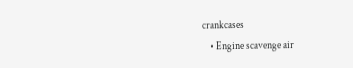crankcases
    • Engine scavenge air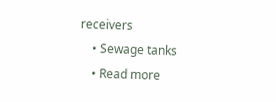receivers
    • Sewage tanks
    • Read more